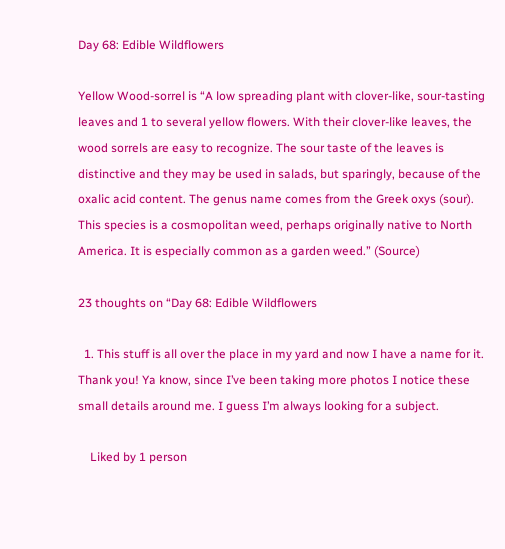Day 68: Edible Wildflowers

Yellow Wood-sorrel is “A low spreading plant with clover-like, sour-tasting leaves and 1 to several yellow flowers. With their clover-like leaves, the wood sorrels are easy to recognize. The sour taste of the leaves is distinctive and they may be used in salads, but sparingly, because of the oxalic acid content. The genus name comes from the Greek oxys (sour). This species is a cosmopolitan weed, perhaps originally native to North America. It is especially common as a garden weed.” (Source)

23 thoughts on “Day 68: Edible Wildflowers

  1. This stuff is all over the place in my yard and now I have a name for it. Thank you! Ya know, since I’ve been taking more photos I notice these small details around me. I guess I’m always looking for a subject.

    Liked by 1 person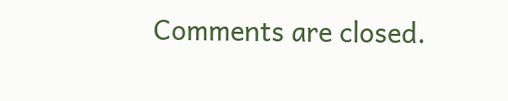Comments are closed.